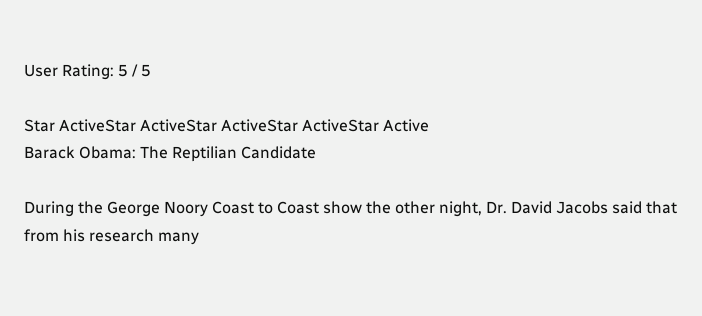User Rating: 5 / 5

Star ActiveStar ActiveStar ActiveStar ActiveStar Active
Barack Obama: The Reptilian Candidate

During the George Noory Coast to Coast show the other night, Dr. David Jacobs said that from his research many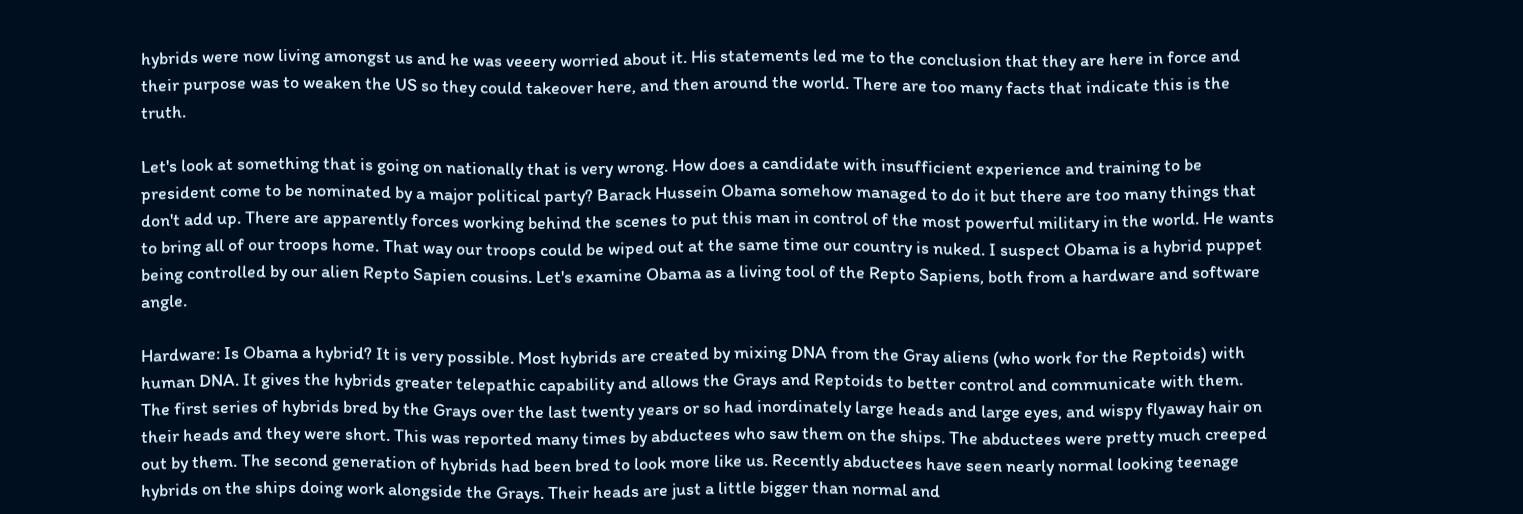hybrids were now living amongst us and he was veeery worried about it. His statements led me to the conclusion that they are here in force and their purpose was to weaken the US so they could takeover here, and then around the world. There are too many facts that indicate this is the truth.

Let's look at something that is going on nationally that is very wrong. How does a candidate with insufficient experience and training to be president come to be nominated by a major political party? Barack Hussein Obama somehow managed to do it but there are too many things that don't add up. There are apparently forces working behind the scenes to put this man in control of the most powerful military in the world. He wants to bring all of our troops home. That way our troops could be wiped out at the same time our country is nuked. I suspect Obama is a hybrid puppet being controlled by our alien Repto Sapien cousins. Let's examine Obama as a living tool of the Repto Sapiens, both from a hardware and software angle.

Hardware: Is Obama a hybrid? It is very possible. Most hybrids are created by mixing DNA from the Gray aliens (who work for the Reptoids) with human DNA. It gives the hybrids greater telepathic capability and allows the Grays and Reptoids to better control and communicate with them. The first series of hybrids bred by the Grays over the last twenty years or so had inordinately large heads and large eyes, and wispy flyaway hair on their heads and they were short. This was reported many times by abductees who saw them on the ships. The abductees were pretty much creeped out by them. The second generation of hybrids had been bred to look more like us. Recently abductees have seen nearly normal looking teenage hybrids on the ships doing work alongside the Grays. Their heads are just a little bigger than normal and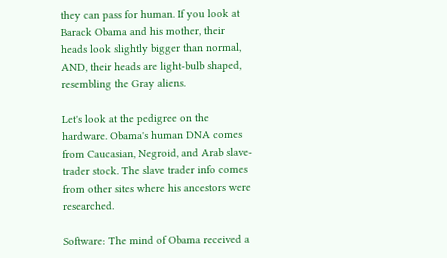they can pass for human. If you look at Barack Obama and his mother, their heads look slightly bigger than normal, AND, their heads are light-bulb shaped, resembling the Gray aliens.

Let's look at the pedigree on the hardware. Obama's human DNA comes from Caucasian, Negroid, and Arab slave-trader stock. The slave trader info comes from other sites where his ancestors were researched.

Software: The mind of Obama received a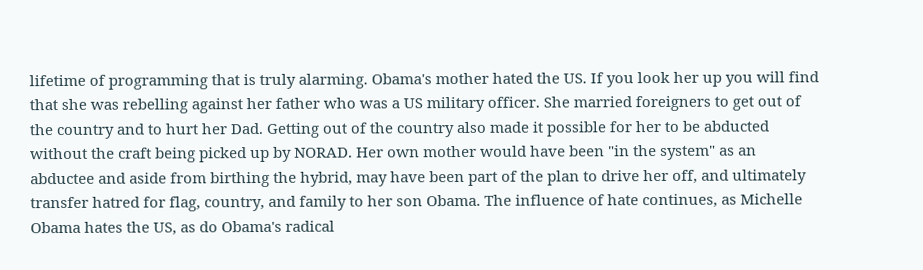lifetime of programming that is truly alarming. Obama's mother hated the US. If you look her up you will find that she was rebelling against her father who was a US military officer. She married foreigners to get out of the country and to hurt her Dad. Getting out of the country also made it possible for her to be abducted without the craft being picked up by NORAD. Her own mother would have been "in the system" as an abductee and aside from birthing the hybrid, may have been part of the plan to drive her off, and ultimately transfer hatred for flag, country, and family to her son Obama. The influence of hate continues, as Michelle Obama hates the US, as do Obama's radical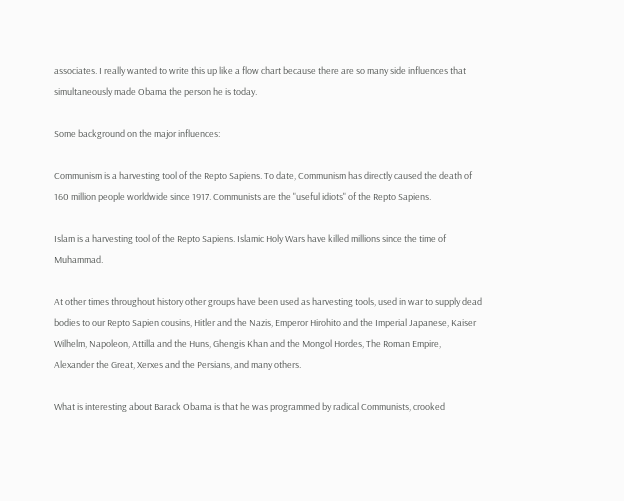associates. I really wanted to write this up like a flow chart because there are so many side influences that simultaneously made Obama the person he is today.

Some background on the major influences:

Communism is a harvesting tool of the Repto Sapiens. To date, Communism has directly caused the death of 160 million people worldwide since 1917. Communists are the "useful idiots" of the Repto Sapiens.

Islam is a harvesting tool of the Repto Sapiens. Islamic Holy Wars have killed millions since the time of Muhammad.

At other times throughout history other groups have been used as harvesting tools, used in war to supply dead bodies to our Repto Sapien cousins, Hitler and the Nazis, Emperor Hirohito and the Imperial Japanese, Kaiser Wilhelm, Napoleon, Attilla and the Huns, Ghengis Khan and the Mongol Hordes, The Roman Empire, Alexander the Great, Xerxes and the Persians, and many others.

What is interesting about Barack Obama is that he was programmed by radical Communists, crooked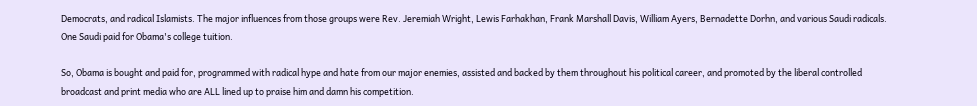Democrats, and radical Islamists. The major influences from those groups were Rev. Jeremiah Wright, Lewis Farhakhan, Frank Marshall Davis, William Ayers, Bernadette Dorhn, and various Saudi radicals. One Saudi paid for Obama's college tuition.

So, Obama is bought and paid for, programmed with radical hype and hate from our major enemies, assisted and backed by them throughout his political career, and promoted by the liberal controlled broadcast and print media who are ALL lined up to praise him and damn his competition.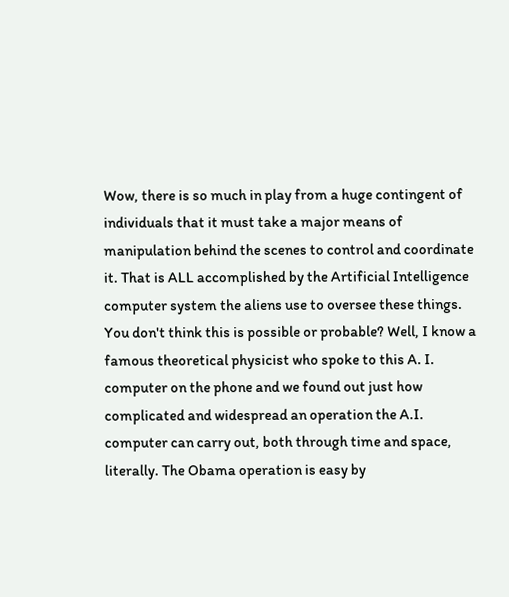Wow, there is so much in play from a huge contingent of individuals that it must take a major means of manipulation behind the scenes to control and coordinate it. That is ALL accomplished by the Artificial Intelligence computer system the aliens use to oversee these things. You don't think this is possible or probable? Well, I know a famous theoretical physicist who spoke to this A. I. computer on the phone and we found out just how complicated and widespread an operation the A.I. computer can carry out, both through time and space, literally. The Obama operation is easy by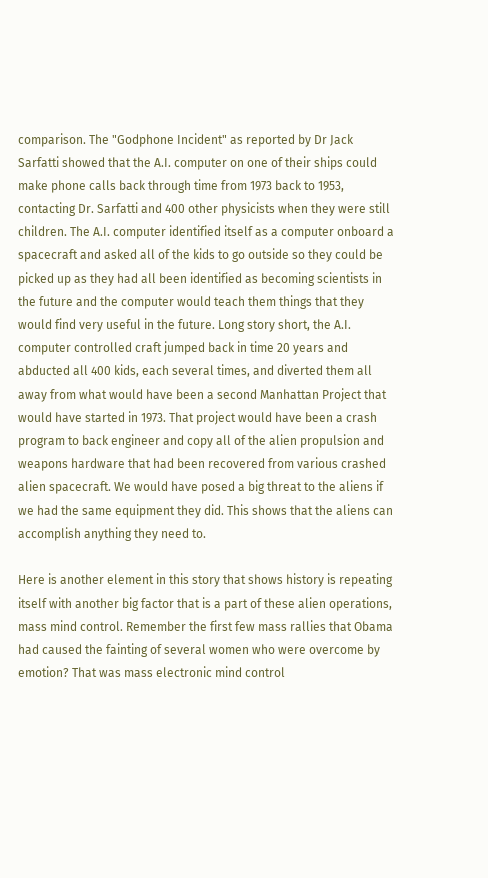comparison. The "Godphone Incident" as reported by Dr Jack Sarfatti showed that the A.I. computer on one of their ships could make phone calls back through time from 1973 back to 1953, contacting Dr. Sarfatti and 400 other physicists when they were still children. The A.I. computer identified itself as a computer onboard a spacecraft and asked all of the kids to go outside so they could be picked up as they had all been identified as becoming scientists in the future and the computer would teach them things that they would find very useful in the future. Long story short, the A.I. computer controlled craft jumped back in time 20 years and abducted all 400 kids, each several times, and diverted them all away from what would have been a second Manhattan Project that would have started in 1973. That project would have been a crash program to back engineer and copy all of the alien propulsion and weapons hardware that had been recovered from various crashed alien spacecraft. We would have posed a big threat to the aliens if we had the same equipment they did. This shows that the aliens can accomplish anything they need to.

Here is another element in this story that shows history is repeating itself with another big factor that is a part of these alien operations, mass mind control. Remember the first few mass rallies that Obama had caused the fainting of several women who were overcome by emotion? That was mass electronic mind control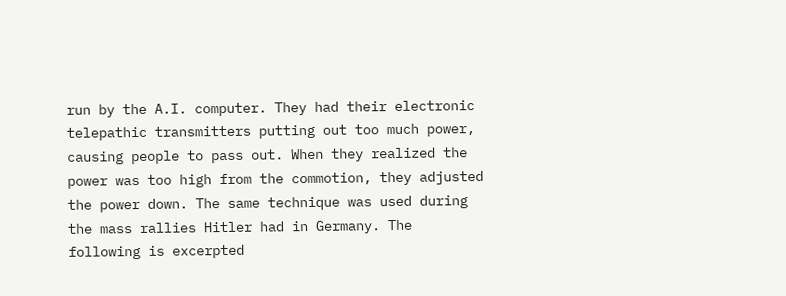run by the A.I. computer. They had their electronic telepathic transmitters putting out too much power, causing people to pass out. When they realized the power was too high from the commotion, they adjusted the power down. The same technique was used during the mass rallies Hitler had in Germany. The following is excerpted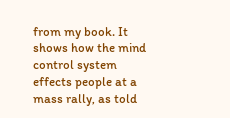from my book. It shows how the mind control system effects people at a mass rally, as told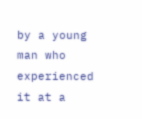by a young man who experienced it at a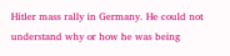Hitler mass rally in Germany. He could not understand why or how he was being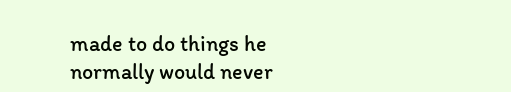made to do things he normally would never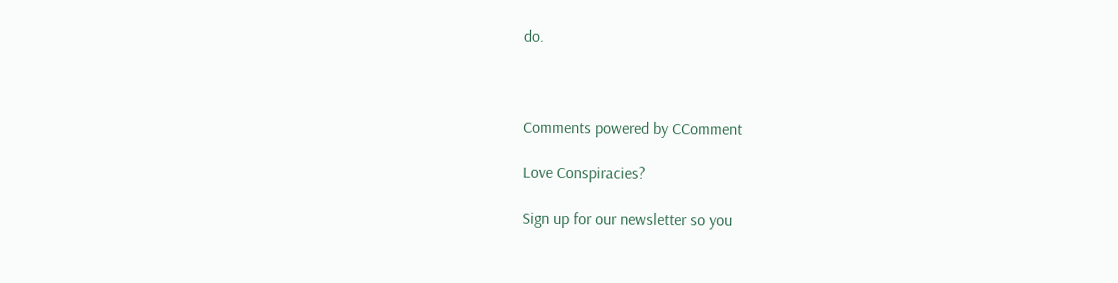do.



Comments powered by CComment

Love Conspiracies?

Sign up for our newsletter so you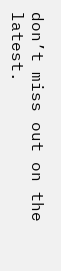don’t miss out on the latest.